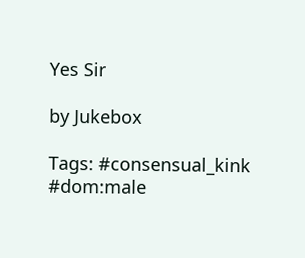Yes Sir

by Jukebox

Tags: #consensual_kink #dom:male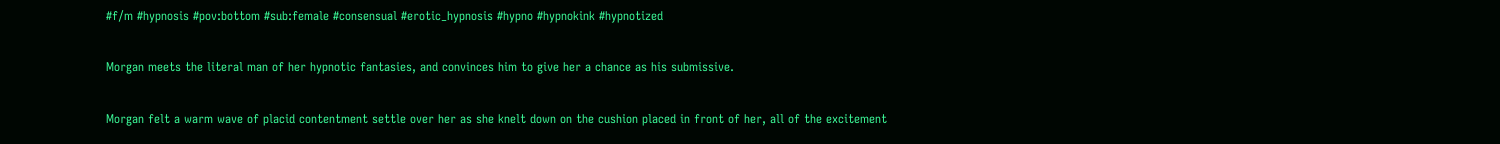#f/m #hypnosis #pov:bottom #sub:female #consensual #erotic_hypnosis #hypno #hypnokink #hypnotized

Morgan meets the literal man of her hypnotic fantasies, and convinces him to give her a chance as his submissive.

Morgan felt a warm wave of placid contentment settle over her as she knelt down on the cushion placed in front of her, all of the excitement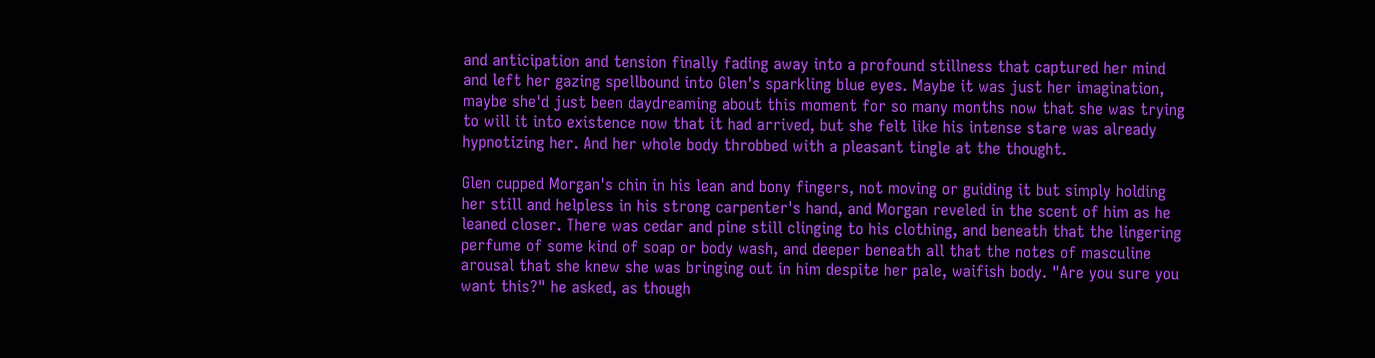and anticipation and tension finally fading away into a profound stillness that captured her mind and left her gazing spellbound into Glen's sparkling blue eyes. Maybe it was just her imagination, maybe she'd just been daydreaming about this moment for so many months now that she was trying to will it into existence now that it had arrived, but she felt like his intense stare was already hypnotizing her. And her whole body throbbed with a pleasant tingle at the thought.

Glen cupped Morgan's chin in his lean and bony fingers, not moving or guiding it but simply holding her still and helpless in his strong carpenter's hand, and Morgan reveled in the scent of him as he leaned closer. There was cedar and pine still clinging to his clothing, and beneath that the lingering perfume of some kind of soap or body wash, and deeper beneath all that the notes of masculine arousal that she knew she was bringing out in him despite her pale, waifish body. "Are you sure you want this?" he asked, as though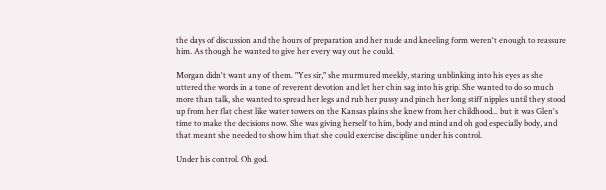the days of discussion and the hours of preparation and her nude and kneeling form weren't enough to reassure him. As though he wanted to give her every way out he could.

Morgan didn't want any of them. "Yes sir," she murmured meekly, staring unblinking into his eyes as she uttered the words in a tone of reverent devotion and let her chin sag into his grip. She wanted to do so much more than talk, she wanted to spread her legs and rub her pussy and pinch her long stiff nipples until they stood up from her flat chest like water towers on the Kansas plains she knew from her childhood... but it was Glen's time to make the decisions now. She was giving herself to him, body and mind and oh god especially body, and that meant she needed to show him that she could exercise discipline under his control.

Under his control. Oh god.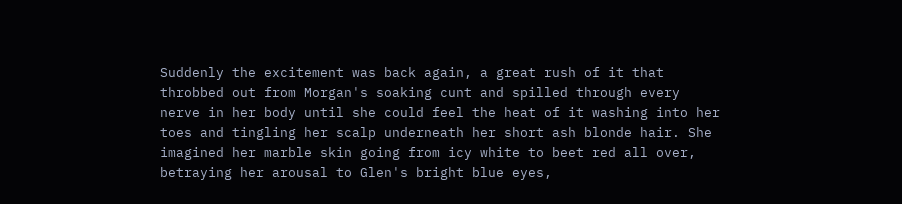Suddenly the excitement was back again, a great rush of it that throbbed out from Morgan's soaking cunt and spilled through every nerve in her body until she could feel the heat of it washing into her toes and tingling her scalp underneath her short ash blonde hair. She imagined her marble skin going from icy white to beet red all over, betraying her arousal to Glen's bright blue eyes,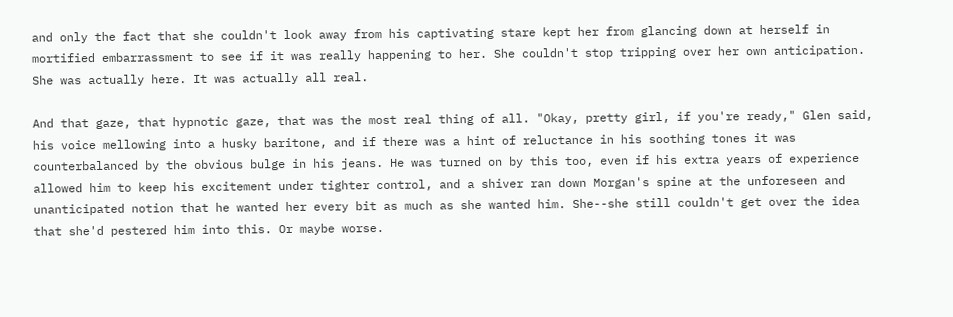and only the fact that she couldn't look away from his captivating stare kept her from glancing down at herself in mortified embarrassment to see if it was really happening to her. She couldn't stop tripping over her own anticipation. She was actually here. It was actually all real.

And that gaze, that hypnotic gaze, that was the most real thing of all. "Okay, pretty girl, if you're ready," Glen said, his voice mellowing into a husky baritone, and if there was a hint of reluctance in his soothing tones it was counterbalanced by the obvious bulge in his jeans. He was turned on by this too, even if his extra years of experience allowed him to keep his excitement under tighter control, and a shiver ran down Morgan's spine at the unforeseen and unanticipated notion that he wanted her every bit as much as she wanted him. She--she still couldn't get over the idea that she'd pestered him into this. Or maybe worse.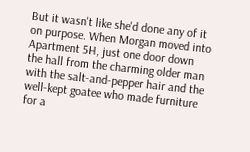But it wasn't like she'd done any of it on purpose. When Morgan moved into Apartment 5H, just one door down the hall from the charming older man with the salt-and-pepper hair and the well-kept goatee who made furniture for a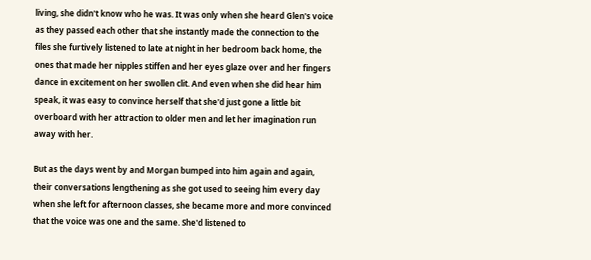living, she didn't know who he was. It was only when she heard Glen's voice as they passed each other that she instantly made the connection to the files she furtively listened to late at night in her bedroom back home, the ones that made her nipples stiffen and her eyes glaze over and her fingers dance in excitement on her swollen clit. And even when she did hear him speak, it was easy to convince herself that she'd just gone a little bit overboard with her attraction to older men and let her imagination run away with her.

But as the days went by and Morgan bumped into him again and again, their conversations lengthening as she got used to seeing him every day when she left for afternoon classes, she became more and more convinced that the voice was one and the same. She'd listened to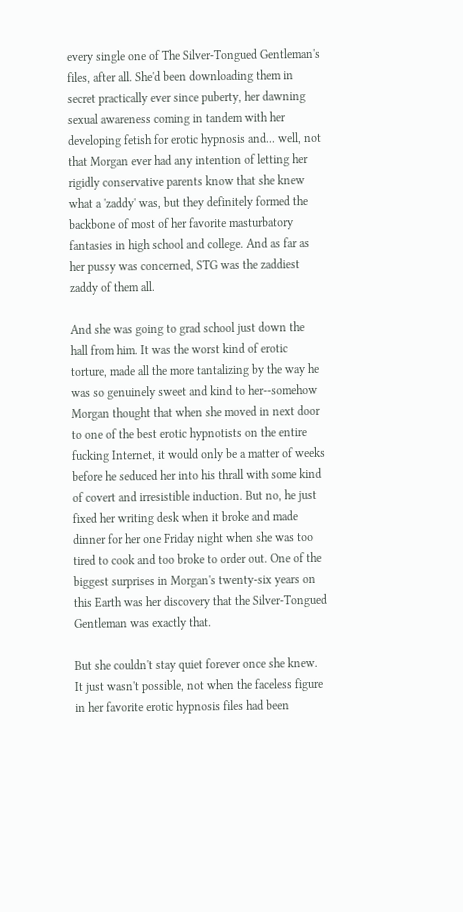every single one of The Silver-Tongued Gentleman's files, after all. She'd been downloading them in secret practically ever since puberty, her dawning sexual awareness coming in tandem with her developing fetish for erotic hypnosis and... well, not that Morgan ever had any intention of letting her rigidly conservative parents know that she knew what a 'zaddy' was, but they definitely formed the backbone of most of her favorite masturbatory fantasies in high school and college. And as far as her pussy was concerned, STG was the zaddiest zaddy of them all.

And she was going to grad school just down the hall from him. It was the worst kind of erotic torture, made all the more tantalizing by the way he was so genuinely sweet and kind to her--somehow Morgan thought that when she moved in next door to one of the best erotic hypnotists on the entire fucking Internet, it would only be a matter of weeks before he seduced her into his thrall with some kind of covert and irresistible induction. But no, he just fixed her writing desk when it broke and made dinner for her one Friday night when she was too tired to cook and too broke to order out. One of the biggest surprises in Morgan's twenty-six years on this Earth was her discovery that the Silver-Tongued Gentleman was exactly that.

But she couldn't stay quiet forever once she knew. It just wasn't possible, not when the faceless figure in her favorite erotic hypnosis files had been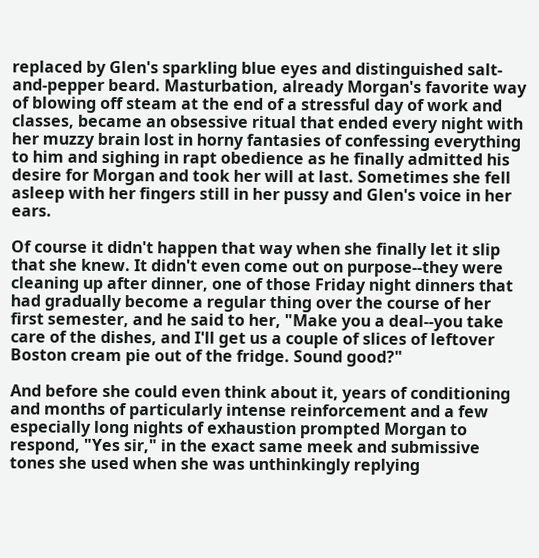replaced by Glen's sparkling blue eyes and distinguished salt-and-pepper beard. Masturbation, already Morgan's favorite way of blowing off steam at the end of a stressful day of work and classes, became an obsessive ritual that ended every night with her muzzy brain lost in horny fantasies of confessing everything to him and sighing in rapt obedience as he finally admitted his desire for Morgan and took her will at last. Sometimes she fell asleep with her fingers still in her pussy and Glen's voice in her ears.

Of course it didn't happen that way when she finally let it slip that she knew. It didn't even come out on purpose--they were cleaning up after dinner, one of those Friday night dinners that had gradually become a regular thing over the course of her first semester, and he said to her, "Make you a deal--you take care of the dishes, and I'll get us a couple of slices of leftover Boston cream pie out of the fridge. Sound good?"

And before she could even think about it, years of conditioning and months of particularly intense reinforcement and a few especially long nights of exhaustion prompted Morgan to respond, "Yes sir," in the exact same meek and submissive tones she used when she was unthinkingly replying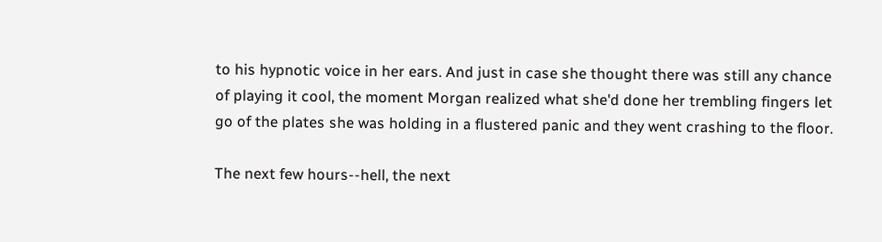to his hypnotic voice in her ears. And just in case she thought there was still any chance of playing it cool, the moment Morgan realized what she'd done her trembling fingers let go of the plates she was holding in a flustered panic and they went crashing to the floor.

The next few hours--hell, the next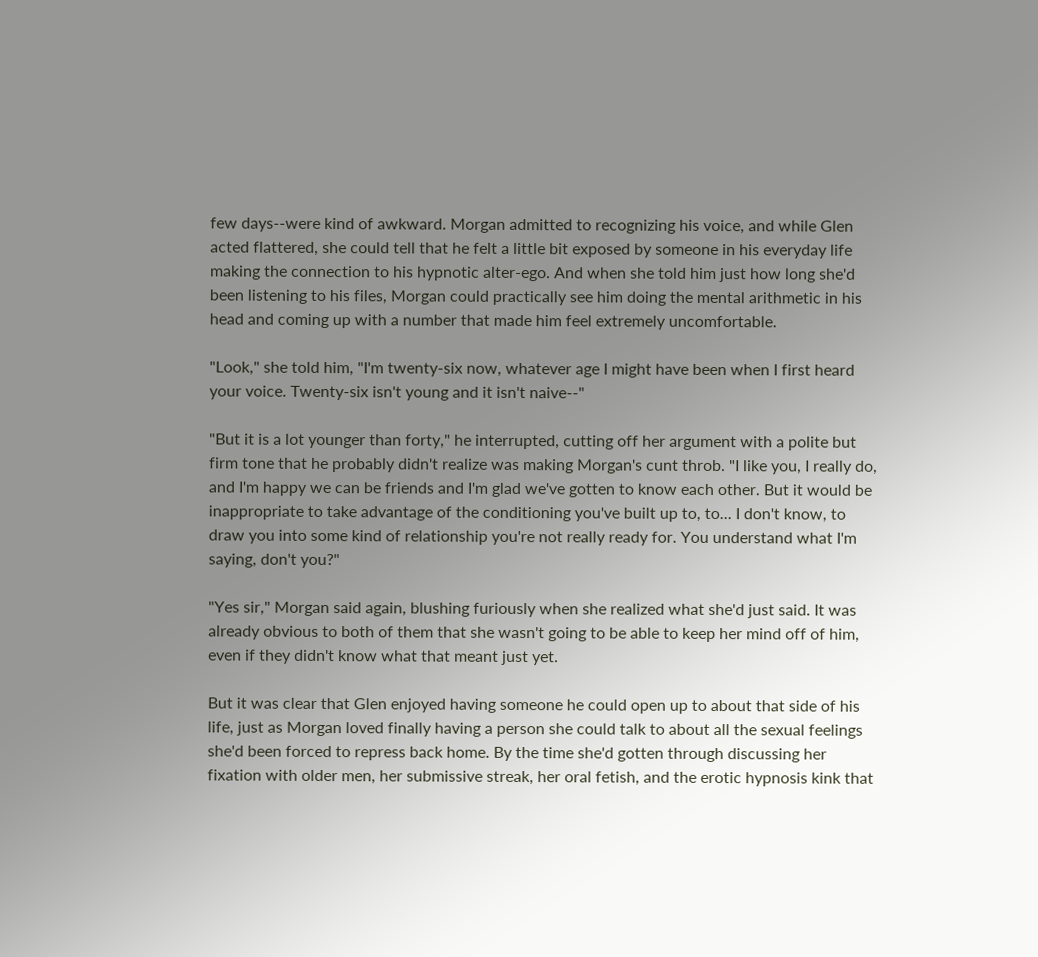few days--were kind of awkward. Morgan admitted to recognizing his voice, and while Glen acted flattered, she could tell that he felt a little bit exposed by someone in his everyday life making the connection to his hypnotic alter-ego. And when she told him just how long she'd been listening to his files, Morgan could practically see him doing the mental arithmetic in his head and coming up with a number that made him feel extremely uncomfortable.

"Look," she told him, "I'm twenty-six now, whatever age I might have been when I first heard your voice. Twenty-six isn't young and it isn't naive--"

"But it is a lot younger than forty," he interrupted, cutting off her argument with a polite but firm tone that he probably didn't realize was making Morgan's cunt throb. "I like you, I really do, and I'm happy we can be friends and I'm glad we've gotten to know each other. But it would be inappropriate to take advantage of the conditioning you've built up to, to... I don't know, to draw you into some kind of relationship you're not really ready for. You understand what I'm saying, don't you?"

"Yes sir," Morgan said again, blushing furiously when she realized what she'd just said. It was already obvious to both of them that she wasn't going to be able to keep her mind off of him, even if they didn't know what that meant just yet.

But it was clear that Glen enjoyed having someone he could open up to about that side of his life, just as Morgan loved finally having a person she could talk to about all the sexual feelings she'd been forced to repress back home. By the time she'd gotten through discussing her fixation with older men, her submissive streak, her oral fetish, and the erotic hypnosis kink that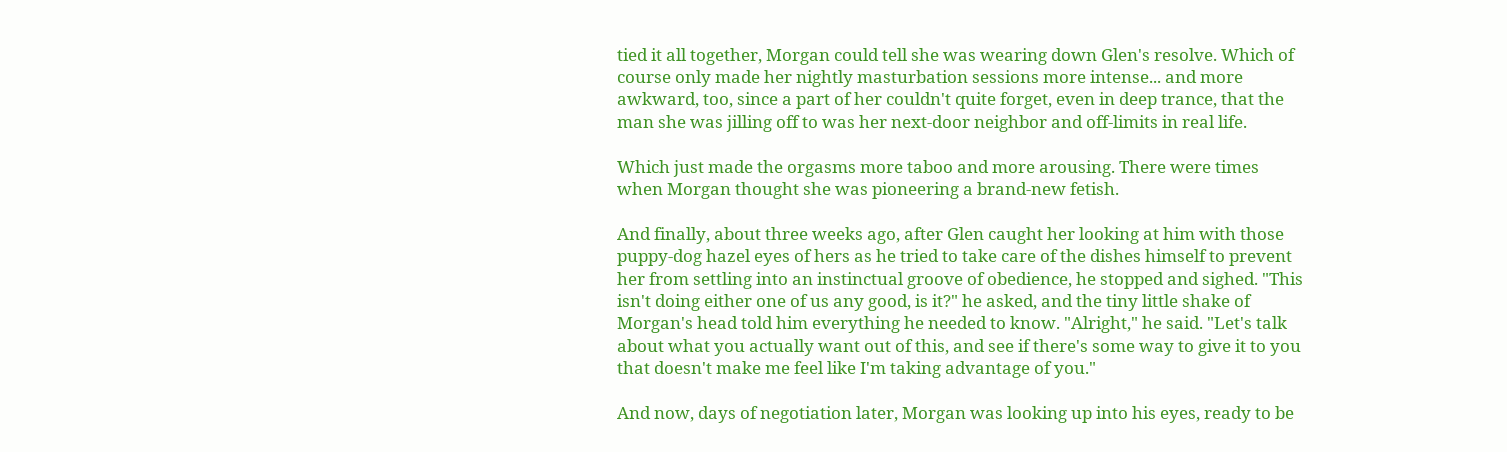tied it all together, Morgan could tell she was wearing down Glen's resolve. Which of course only made her nightly masturbation sessions more intense... and more awkward, too, since a part of her couldn't quite forget, even in deep trance, that the man she was jilling off to was her next-door neighbor and off-limits in real life.

Which just made the orgasms more taboo and more arousing. There were times when Morgan thought she was pioneering a brand-new fetish.

And finally, about three weeks ago, after Glen caught her looking at him with those puppy-dog hazel eyes of hers as he tried to take care of the dishes himself to prevent her from settling into an instinctual groove of obedience, he stopped and sighed. "This isn't doing either one of us any good, is it?" he asked, and the tiny little shake of Morgan's head told him everything he needed to know. "Alright," he said. "Let's talk about what you actually want out of this, and see if there's some way to give it to you that doesn't make me feel like I'm taking advantage of you."

And now, days of negotiation later, Morgan was looking up into his eyes, ready to be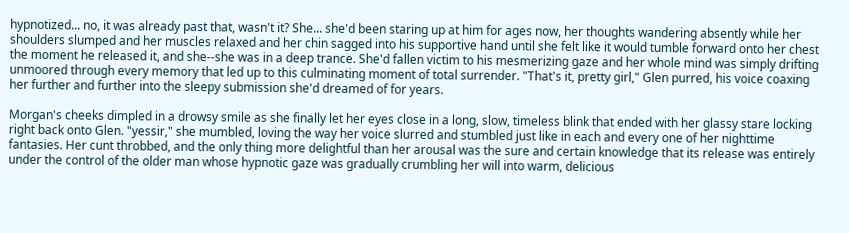hypnotized... no, it was already past that, wasn't it? She... she'd been staring up at him for ages now, her thoughts wandering absently while her shoulders slumped and her muscles relaxed and her chin sagged into his supportive hand until she felt like it would tumble forward onto her chest the moment he released it, and she--she was in a deep trance. She'd fallen victim to his mesmerizing gaze and her whole mind was simply drifting unmoored through every memory that led up to this culminating moment of total surrender. "That's it, pretty girl," Glen purred, his voice coaxing her further and further into the sleepy submission she'd dreamed of for years.

Morgan's cheeks dimpled in a drowsy smile as she finally let her eyes close in a long, slow, timeless blink that ended with her glassy stare locking right back onto Glen. "yessir," she mumbled, loving the way her voice slurred and stumbled just like in each and every one of her nighttime fantasies. Her cunt throbbed, and the only thing more delightful than her arousal was the sure and certain knowledge that its release was entirely under the control of the older man whose hypnotic gaze was gradually crumbling her will into warm, delicious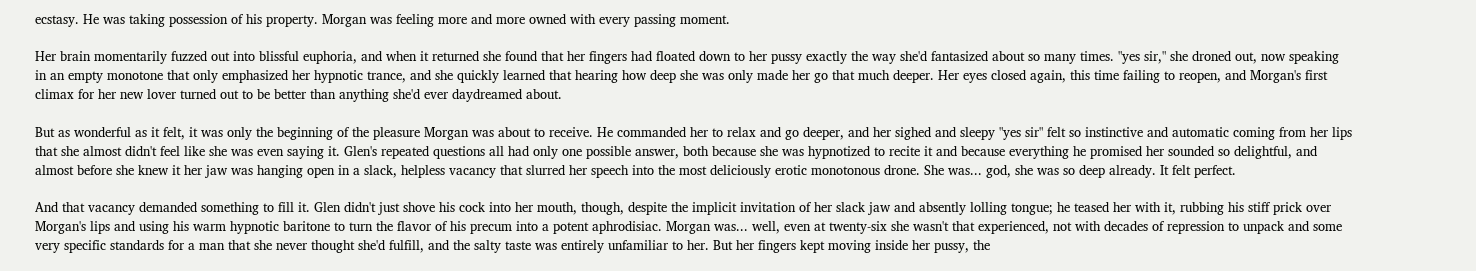ecstasy. He was taking possession of his property. Morgan was feeling more and more owned with every passing moment.

Her brain momentarily fuzzed out into blissful euphoria, and when it returned she found that her fingers had floated down to her pussy exactly the way she'd fantasized about so many times. "yes sir," she droned out, now speaking in an empty monotone that only emphasized her hypnotic trance, and she quickly learned that hearing how deep she was only made her go that much deeper. Her eyes closed again, this time failing to reopen, and Morgan's first climax for her new lover turned out to be better than anything she'd ever daydreamed about.

But as wonderful as it felt, it was only the beginning of the pleasure Morgan was about to receive. He commanded her to relax and go deeper, and her sighed and sleepy "yes sir" felt so instinctive and automatic coming from her lips that she almost didn't feel like she was even saying it. Glen's repeated questions all had only one possible answer, both because she was hypnotized to recite it and because everything he promised her sounded so delightful, and almost before she knew it her jaw was hanging open in a slack, helpless vacancy that slurred her speech into the most deliciously erotic monotonous drone. She was... god, she was so deep already. It felt perfect.

And that vacancy demanded something to fill it. Glen didn't just shove his cock into her mouth, though, despite the implicit invitation of her slack jaw and absently lolling tongue; he teased her with it, rubbing his stiff prick over Morgan's lips and using his warm hypnotic baritone to turn the flavor of his precum into a potent aphrodisiac. Morgan was... well, even at twenty-six she wasn't that experienced, not with decades of repression to unpack and some very specific standards for a man that she never thought she'd fulfill, and the salty taste was entirely unfamiliar to her. But her fingers kept moving inside her pussy, the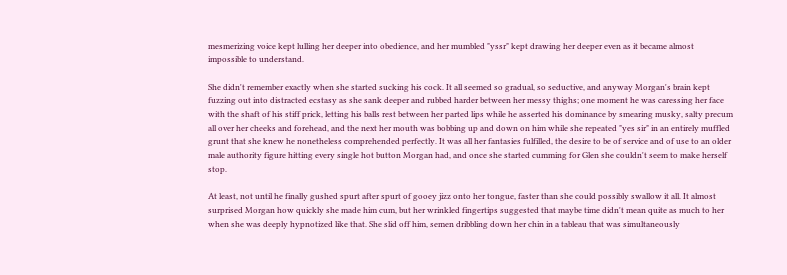mesmerizing voice kept lulling her deeper into obedience, and her mumbled "yssr" kept drawing her deeper even as it became almost impossible to understand.

She didn't remember exactly when she started sucking his cock. It all seemed so gradual, so seductive, and anyway Morgan's brain kept fuzzing out into distracted ecstasy as she sank deeper and rubbed harder between her messy thighs; one moment he was caressing her face with the shaft of his stiff prick, letting his balls rest between her parted lips while he asserted his dominance by smearing musky, salty precum all over her cheeks and forehead, and the next her mouth was bobbing up and down on him while she repeated "yes sir" in an entirely muffled grunt that she knew he nonetheless comprehended perfectly. It was all her fantasies fulfilled, the desire to be of service and of use to an older male authority figure hitting every single hot button Morgan had, and once she started cumming for Glen she couldn't seem to make herself stop.

At least, not until he finally gushed spurt after spurt of gooey jizz onto her tongue, faster than she could possibly swallow it all. It almost surprised Morgan how quickly she made him cum, but her wrinkled fingertips suggested that maybe time didn't mean quite as much to her when she was deeply hypnotized like that. She slid off him, semen dribbling down her chin in a tableau that was simultaneously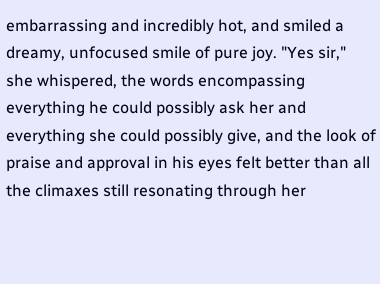embarrassing and incredibly hot, and smiled a dreamy, unfocused smile of pure joy. "Yes sir," she whispered, the words encompassing everything he could possibly ask her and everything she could possibly give, and the look of praise and approval in his eyes felt better than all the climaxes still resonating through her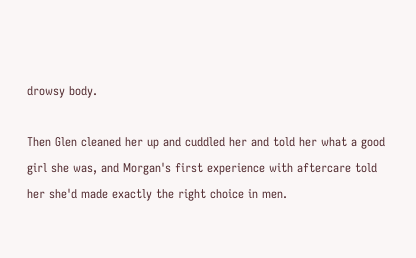drowsy body.

Then Glen cleaned her up and cuddled her and told her what a good girl she was, and Morgan's first experience with aftercare told her she'd made exactly the right choice in men.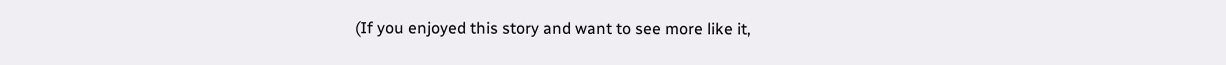(If you enjoyed this story and want to see more like it,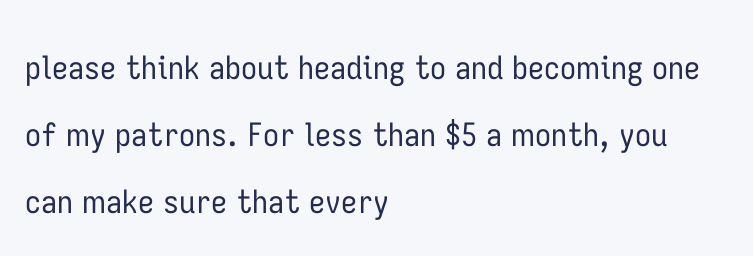please think about heading to and becoming one of my patrons. For less than $5 a month, you can make sure that every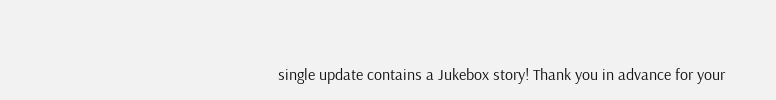single update contains a Jukebox story! Thank you in advance for your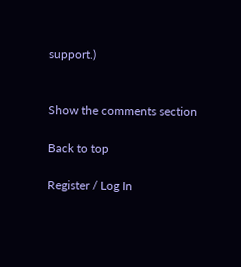support.)


Show the comments section

Back to top

Register / Log In